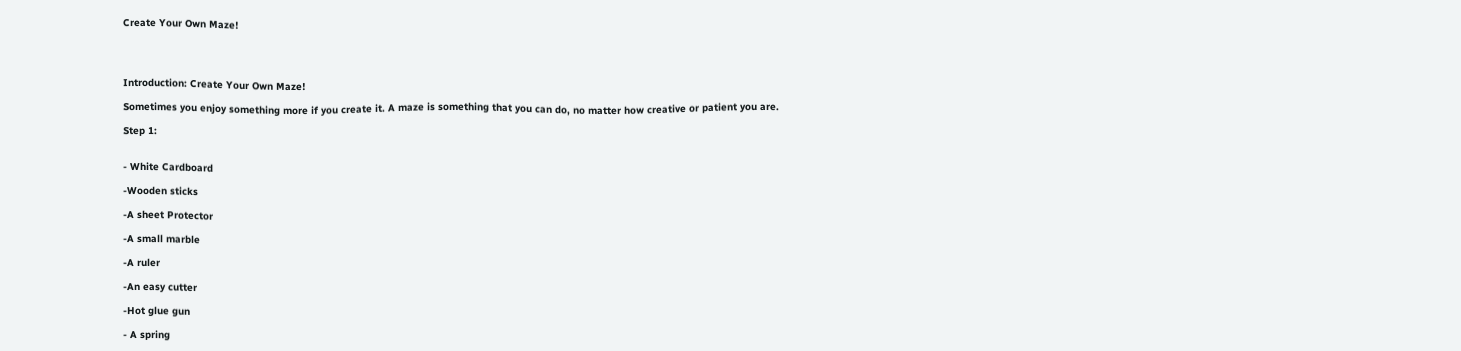Create Your Own Maze!




Introduction: Create Your Own Maze!

Sometimes you enjoy something more if you create it. A maze is something that you can do, no matter how creative or patient you are.

Step 1:


- White Cardboard

-Wooden sticks

-A sheet Protector

-A small marble

-A ruler

-An easy cutter

-Hot glue gun

- A spring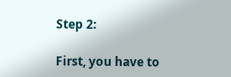Step 2:

First, you have to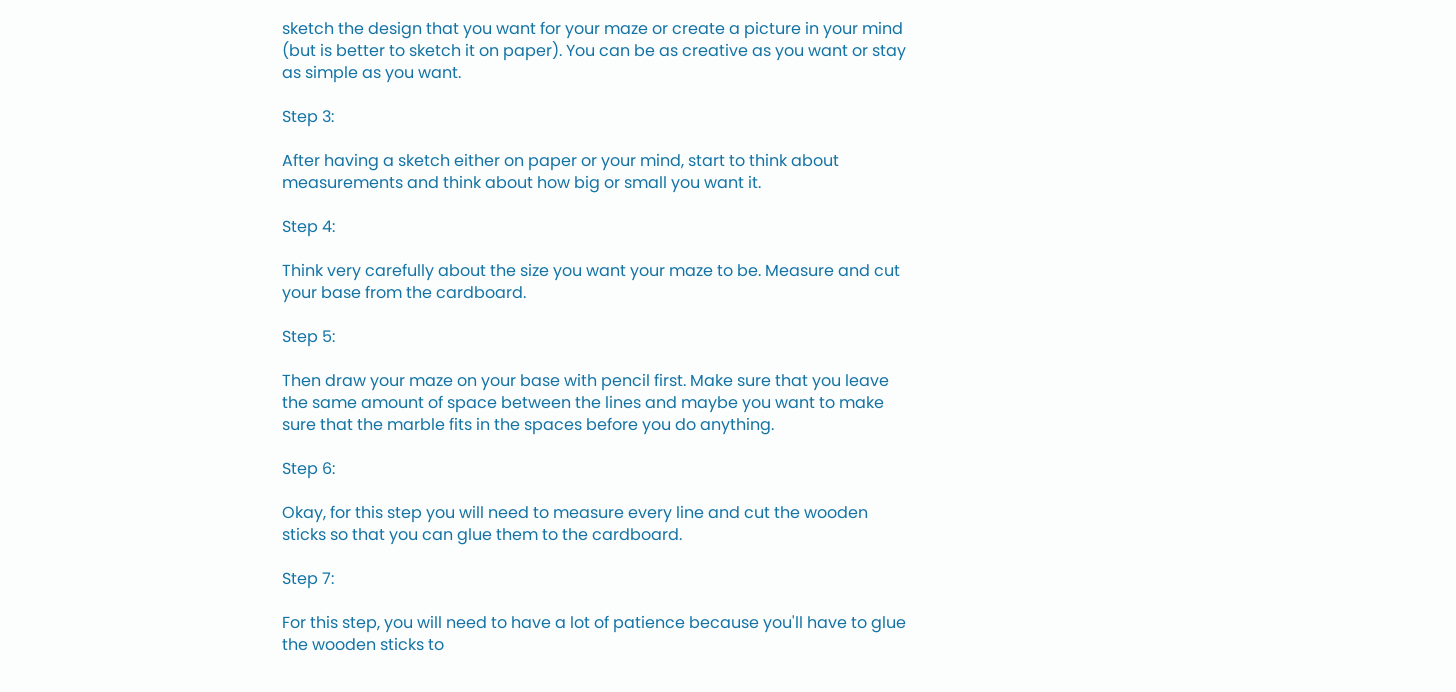sketch the design that you want for your maze or create a picture in your mind (but is better to sketch it on paper). You can be as creative as you want or stay as simple as you want.

Step 3:

After having a sketch either on paper or your mind, start to think about measurements and think about how big or small you want it.

Step 4:

Think very carefully about the size you want your maze to be. Measure and cut your base from the cardboard.

Step 5:

Then draw your maze on your base with pencil first. Make sure that you leave the same amount of space between the lines and maybe you want to make sure that the marble fits in the spaces before you do anything.

Step 6:

Okay, for this step you will need to measure every line and cut the wooden sticks so that you can glue them to the cardboard.

Step 7:

For this step, you will need to have a lot of patience because you'll have to glue the wooden sticks to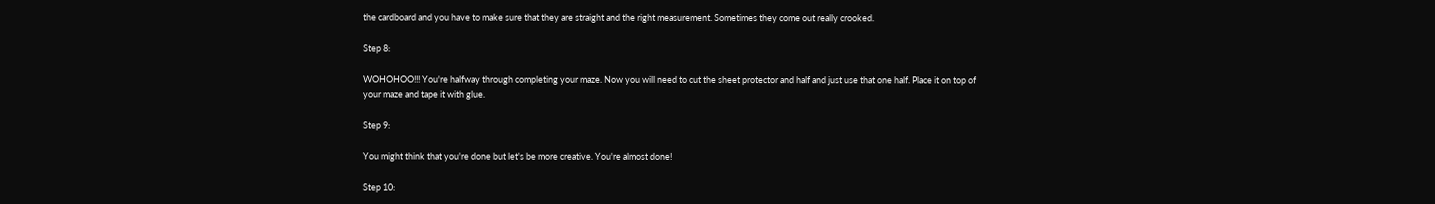the cardboard and you have to make sure that they are straight and the right measurement. Sometimes they come out really crooked.

Step 8:

WOHOHOO!!! You're halfway through completing your maze. Now you will need to cut the sheet protector and half and just use that one half. Place it on top of your maze and tape it with glue.

Step 9:

You might think that you're done but let's be more creative. You're almost done!

Step 10: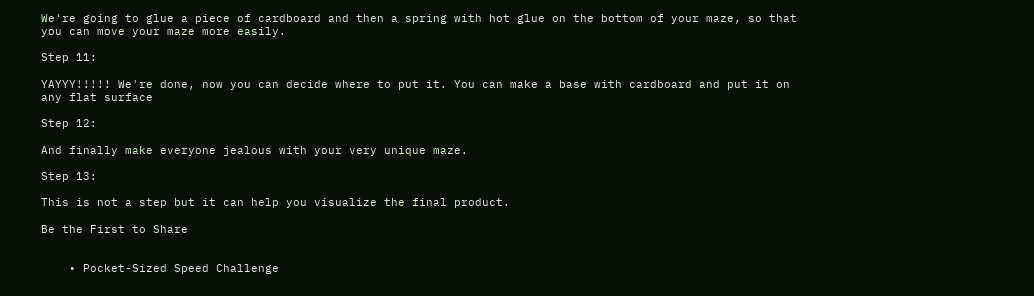We're going to glue a piece of cardboard and then a spring with hot glue on the bottom of your maze, so that you can move your maze more easily.

Step 11:

YAYYY!!!!! We're done, now you can decide where to put it. You can make a base with cardboard and put it on any flat surface

Step 12:

And finally make everyone jealous with your very unique maze.

Step 13:

This is not a step but it can help you visualize the final product.

Be the First to Share


    • Pocket-Sized Speed Challenge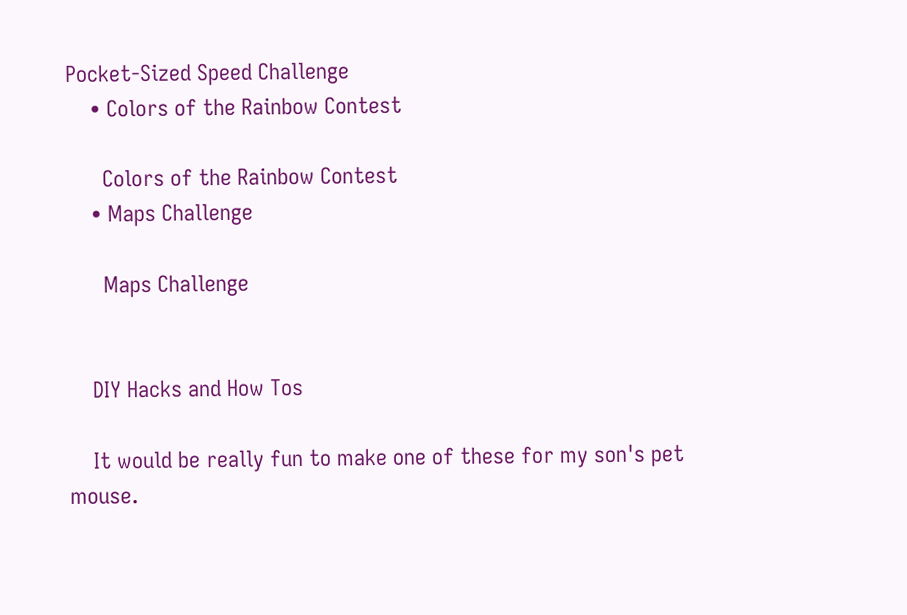Pocket-Sized Speed Challenge
    • Colors of the Rainbow Contest

      Colors of the Rainbow Contest
    • Maps Challenge

      Maps Challenge


    DIY Hacks and How Tos

    It would be really fun to make one of these for my son's pet mouse.